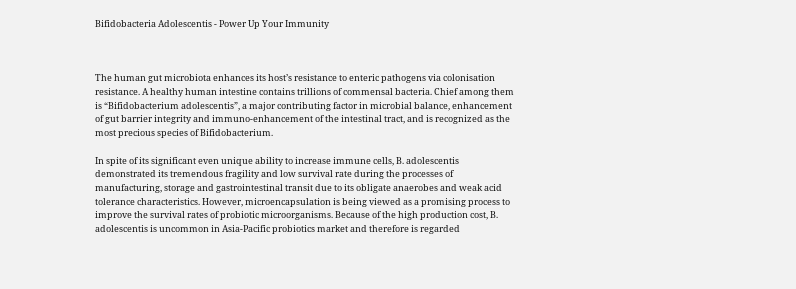Bifidobacteria Adolescentis - Power Up Your Immunity



The human gut microbiota enhances its host’s resistance to enteric pathogens via colonisation resistance. A healthy human intestine contains trillions of commensal bacteria. Chief among them is “Bifidobacterium adolescentis”, a major contributing factor in microbial balance, enhancement of gut barrier integrity and immuno-enhancement of the intestinal tract, and is recognized as the most precious species of Bifidobacterium.

In spite of its significant even unique ability to increase immune cells, B. adolescentis demonstrated its tremendous fragility and low survival rate during the processes of manufacturing, storage and gastrointestinal transit due to its obligate anaerobes and weak acid tolerance characteristics. However, microencapsulation is being viewed as a promising process to improve the survival rates of probiotic microorganisms. Because of the high production cost, B. adolescentis is uncommon in Asia-Pacific probiotics market and therefore is regarded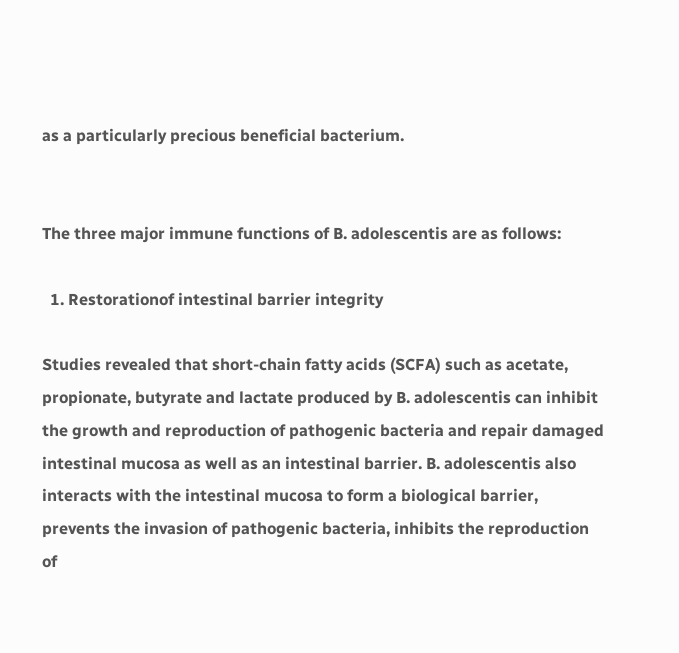as a particularly precious beneficial bacterium.


The three major immune functions of B. adolescentis are as follows:

  1. Restorationof intestinal barrier integrity

Studies revealed that short-chain fatty acids (SCFA) such as acetate, propionate, butyrate and lactate produced by B. adolescentis can inhibit the growth and reproduction of pathogenic bacteria and repair damaged intestinal mucosa as well as an intestinal barrier. B. adolescentis also interacts with the intestinal mucosa to form a biological barrier, prevents the invasion of pathogenic bacteria, inhibits the reproduction of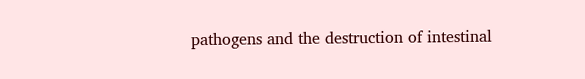pathogens and the destruction of intestinal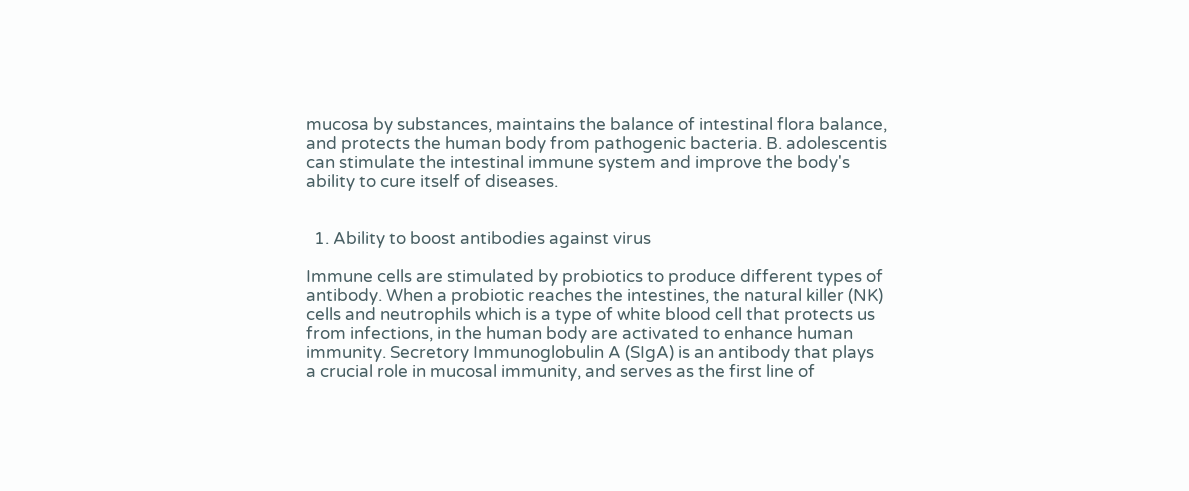mucosa by substances, maintains the balance of intestinal flora balance, and protects the human body from pathogenic bacteria. B. adolescentis can stimulate the intestinal immune system and improve the body's ability to cure itself of diseases.


  1. Ability to boost antibodies against virus

Immune cells are stimulated by probiotics to produce different types of antibody. When a probiotic reaches the intestines, the natural killer (NK) cells and neutrophils which is a type of white blood cell that protects us from infections, in the human body are activated to enhance human immunity. Secretory Immunoglobulin A (SIgA) is an antibody that plays a crucial role in mucosal immunity, and serves as the first line of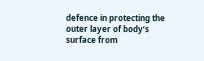defence in protecting the outer layer of body’s surface from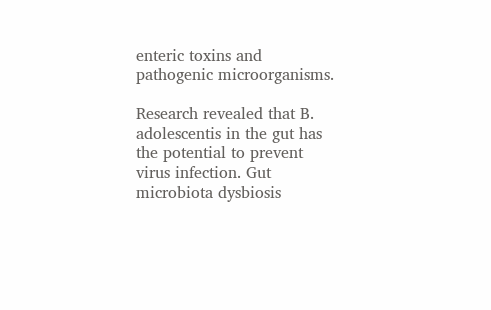enteric toxins and pathogenic microorganisms.

Research revealed that B. adolescentis in the gut has the potential to prevent virus infection. Gut microbiota dysbiosis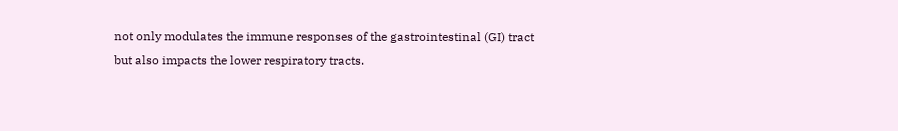not only modulates the immune responses of the gastrointestinal (GI) tract but also impacts the lower respiratory tracts.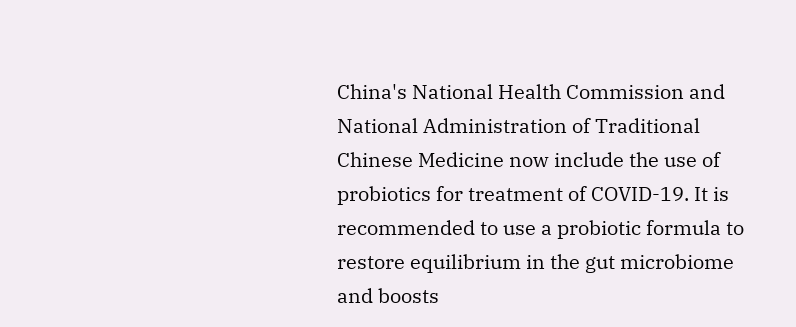China's National Health Commission and National Administration of Traditional Chinese Medicine now include the use of probiotics for treatment of COVID-19. It is recommended to use a probiotic formula to restore equilibrium in the gut microbiome and boosts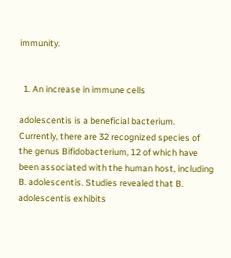immunity.


  1. An increase in immune cells

adolescentis is a beneficial bacterium. Currently, there are 32 recognized species of the genus Bifidobacterium, 12 of which have been associated with the human host, including B. adolescentis. Studies revealed that B. adolescentis exhibits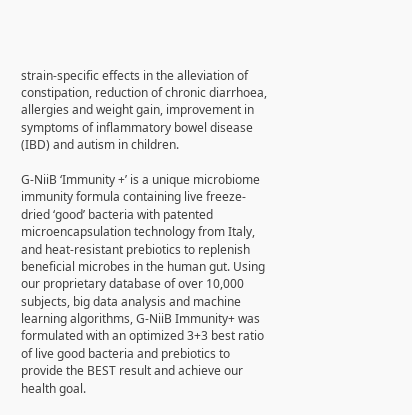strain-specific effects in the alleviation of constipation, reduction of chronic diarrhoea, allergies and weight gain, improvement in symptoms of inflammatory bowel disease (IBD) and autism in children.

G-NiiB ‘Immunity +’ is a unique microbiome immunity formula containing live freeze-dried ‘good’ bacteria with patented microencapsulation technology from Italy, and heat-resistant prebiotics to replenish beneficial microbes in the human gut. Using our proprietary database of over 10,000 subjects, big data analysis and machine learning algorithms, G-NiiB Immunity+ was formulated with an optimized 3+3 best ratio of live good bacteria and prebiotics to provide the BEST result and achieve our health goal.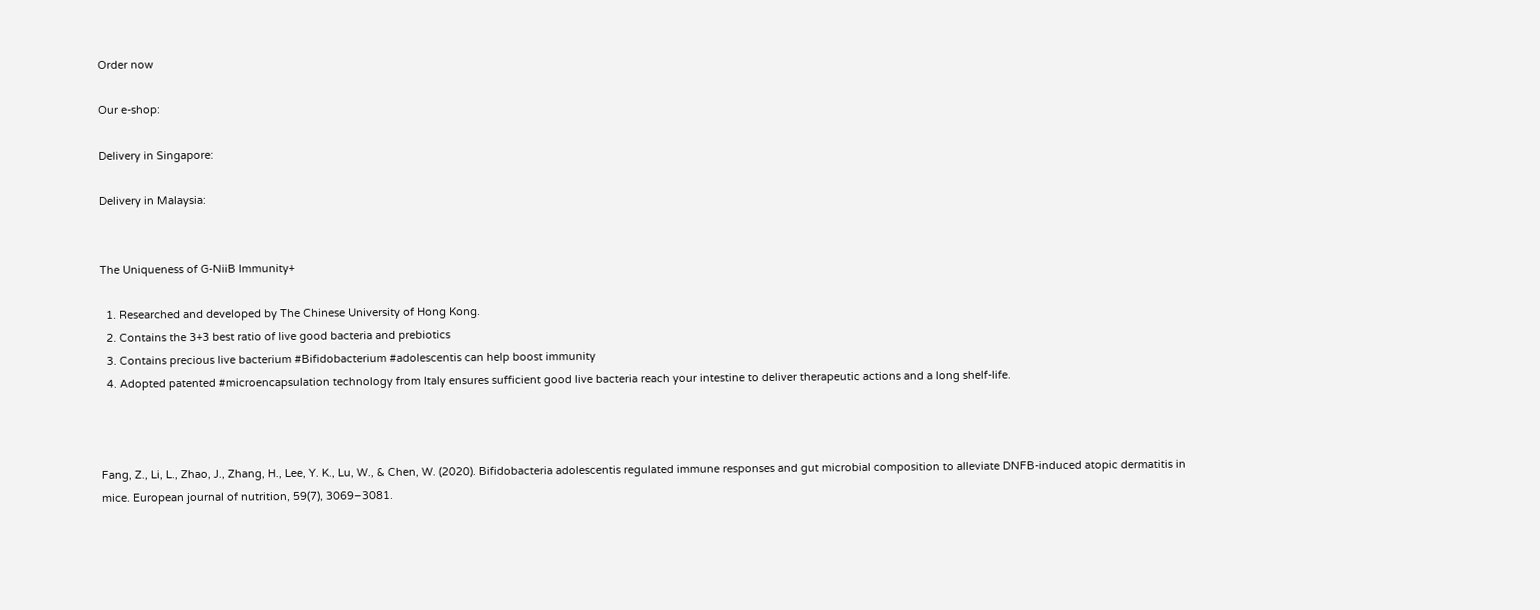Order now

Our e-shop:

Delivery in Singapore:

Delivery in Malaysia:


The Uniqueness of G-NiiB Immunity+

  1. Researched and developed by The Chinese University of Hong Kong.
  2. Contains the 3+3 best ratio of live good bacteria and prebiotics
  3. Contains precious live bacterium #Bifidobacterium #adolescentis can help boost immunity
  4. Adopted patented #microencapsulation technology from Italy ensures sufficient good live bacteria reach your intestine to deliver therapeutic actions and a long shelf-life.



Fang, Z., Li, L., Zhao, J., Zhang, H., Lee, Y. K., Lu, W., & Chen, W. (2020). Bifidobacteria adolescentis regulated immune responses and gut microbial composition to alleviate DNFB-induced atopic dermatitis in mice. European journal of nutrition, 59(7), 3069–3081.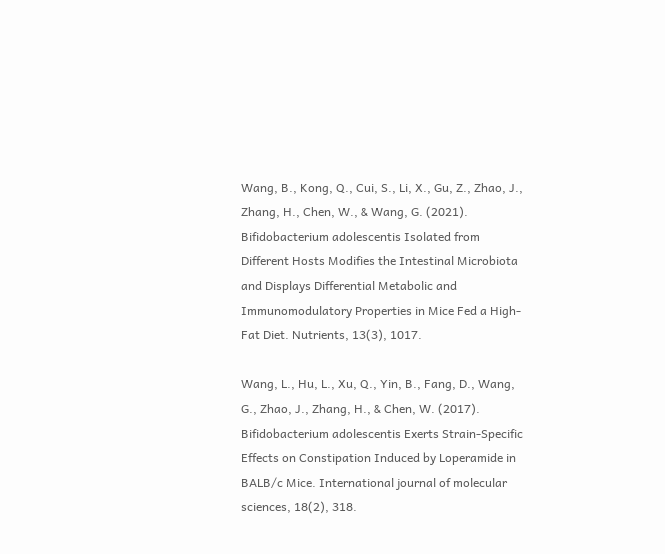Wang, B., Kong, Q., Cui, S., Li, X., Gu, Z., Zhao, J., Zhang, H., Chen, W., & Wang, G. (2021). Bifidobacterium adolescentis Isolated from Different Hosts Modifies the Intestinal Microbiota and Displays Differential Metabolic and Immunomodulatory Properties in Mice Fed a High-Fat Diet. Nutrients, 13(3), 1017.

Wang, L., Hu, L., Xu, Q., Yin, B., Fang, D., Wang, G., Zhao, J., Zhang, H., & Chen, W. (2017). Bifidobacterium adolescentis Exerts Strain-Specific Effects on Constipation Induced by Loperamide in BALB/c Mice. International journal of molecular sciences, 18(2), 318.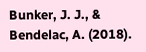Bunker, J. J., & Bendelac, A. (2018).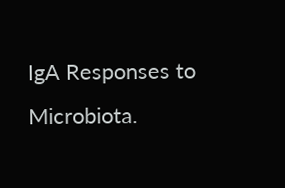IgA Responses to Microbiota.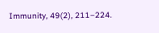Immunity, 49(2), 211–224.